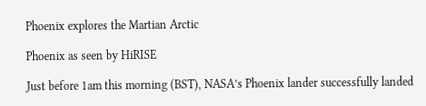Phoenix explores the Martian Arctic

Phoenix as seen by HiRISE

Just before 1am this morning (BST), NASA’s Phoenix lander successfully landed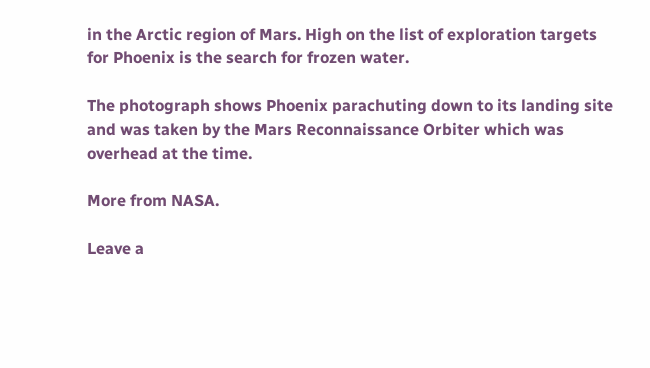in the Arctic region of Mars. High on the list of exploration targets for Phoenix is the search for frozen water.

The photograph shows Phoenix parachuting down to its landing site and was taken by the Mars Reconnaissance Orbiter which was overhead at the time.

More from NASA.

Leave a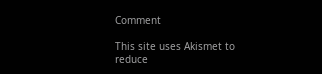Comment

This site uses Akismet to reduce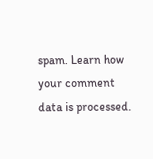spam. Learn how your comment data is processed.